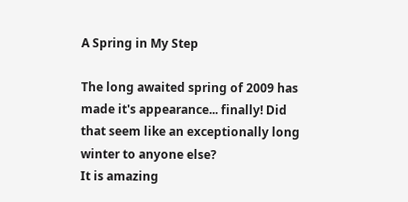A Spring in My Step

The long awaited spring of 2009 has made it's appearance... finally! Did that seem like an exceptionally long winter to anyone else?
It is amazing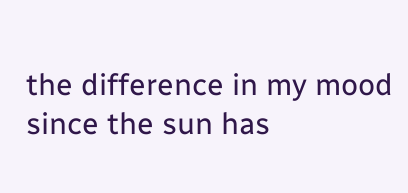the difference in my mood since the sun has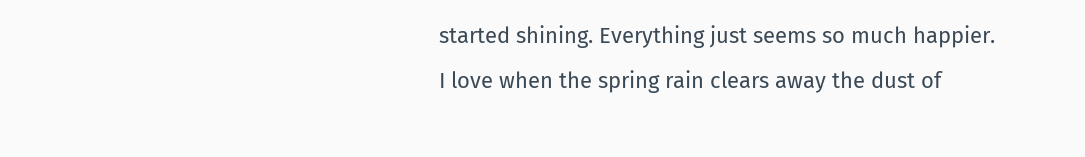started shining. Everything just seems so much happier. I love when the spring rain clears away the dust of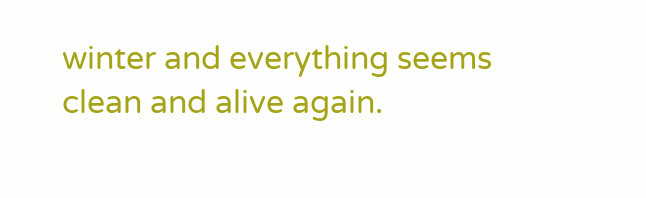winter and everything seems clean and alive again.